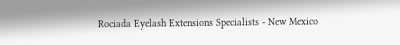Rociada Eyelash Extensions Specialists - New Mexico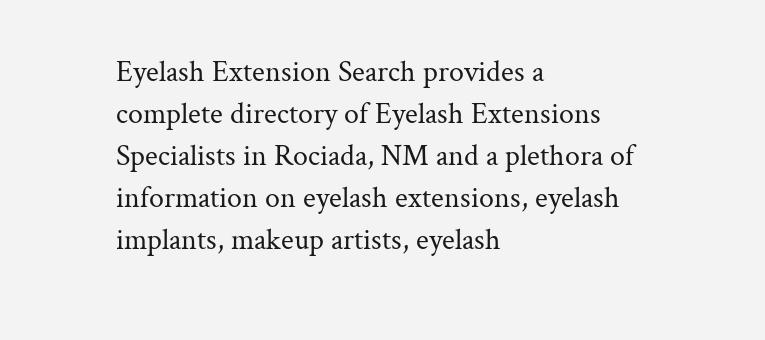Eyelash Extension Search provides a complete directory of Eyelash Extensions Specialists in Rociada, NM and a plethora of information on eyelash extensions, eyelash implants, makeup artists, eyelash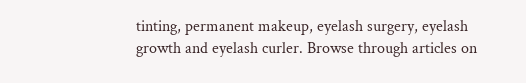tinting, permanent makeup, eyelash surgery, eyelash growth and eyelash curler. Browse through articles on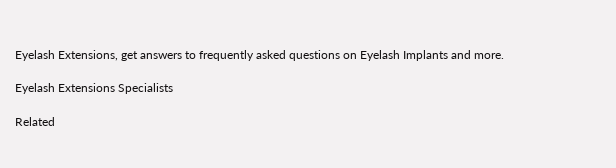Eyelash Extensions, get answers to frequently asked questions on Eyelash Implants and more.

Eyelash Extensions Specialists

Related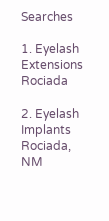Searches

1. Eyelash Extensions Rociada

2. Eyelash Implants Rociada, NM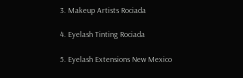3. Makeup Artists Rociada

4. Eyelash Tinting Rociada

5. Eyelash Extensions New Mexico